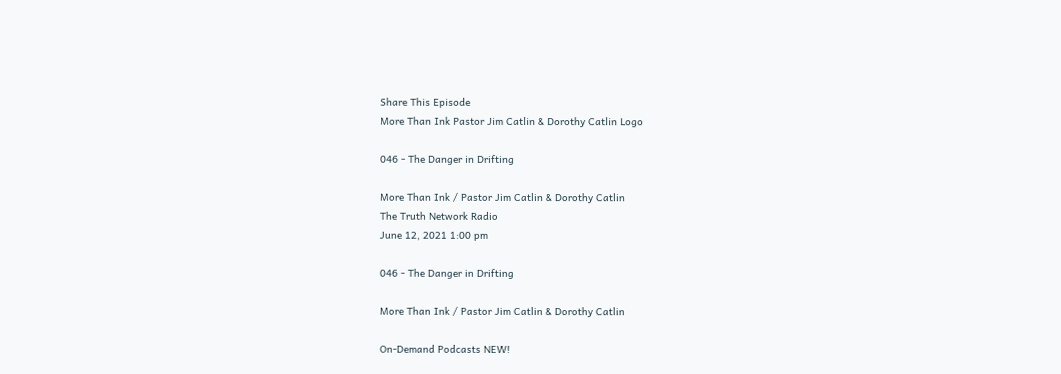Share This Episode
More Than Ink Pastor Jim Catlin & Dorothy Catlin Logo

046 - The Danger in Drifting

More Than Ink / Pastor Jim Catlin & Dorothy Catlin
The Truth Network Radio
June 12, 2021 1:00 pm

046 - The Danger in Drifting

More Than Ink / Pastor Jim Catlin & Dorothy Catlin

On-Demand Podcasts NEW!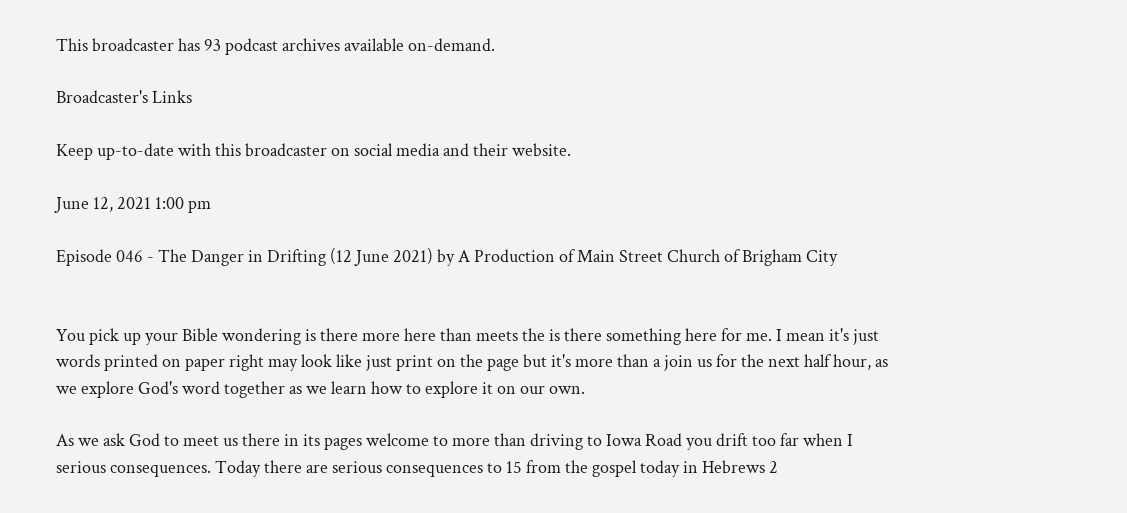This broadcaster has 93 podcast archives available on-demand.

Broadcaster's Links

Keep up-to-date with this broadcaster on social media and their website.

June 12, 2021 1:00 pm

Episode 046 - The Danger in Drifting (12 June 2021) by A Production of Main Street Church of Brigham City


You pick up your Bible wondering is there more here than meets the is there something here for me. I mean it's just words printed on paper right may look like just print on the page but it's more than a join us for the next half hour, as we explore God's word together as we learn how to explore it on our own.

As we ask God to meet us there in its pages welcome to more than driving to Iowa Road you drift too far when I serious consequences. Today there are serious consequences to 15 from the gospel today in Hebrews 2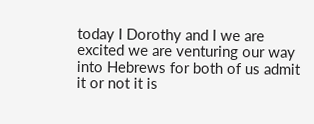today I Dorothy and I we are excited we are venturing our way into Hebrews for both of us admit it or not it is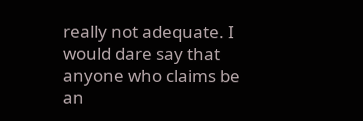really not adequate. I would dare say that anyone who claims be an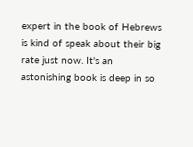expert in the book of Hebrews is kind of speak about their big rate just now. It's an astonishing book is deep in so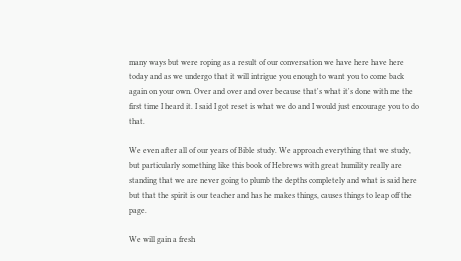many ways but were roping as a result of our conversation we have here have here today and as we undergo that it will intrigue you enough to want you to come back again on your own. Over and over and over because that's what it's done with me the first time I heard it. I said I got reset is what we do and I would just encourage you to do that.

We even after all of our years of Bible study. We approach everything that we study, but particularly something like this book of Hebrews with great humility really are standing that we are never going to plumb the depths completely and what is said here but that the spirit is our teacher and has he makes things, causes things to leap off the page.

We will gain a fresh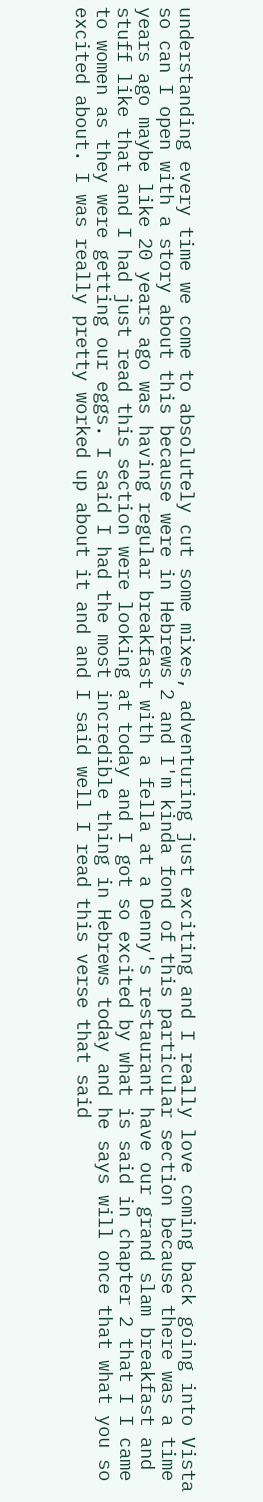understanding every time we come to absolutely cut some mixes, adventuring just exciting and I really love coming back going into Vista so can I open with a story about this because were in Hebrews 2 and I'm kinda fond of this particular section because there was a time years ago maybe like 20 years ago was having regular breakfast with a fella at a Denny's restaurant have our grand slam breakfast and stuff like that and I had just read this section were looking at today and I got so excited by what is said in chapter 2 that I I came to women as they were getting our eggs. I said I had the most incredible thing in Hebrews today and he says will once that what you so excited about. I was really pretty worked up about it and and I said well I read this verse that said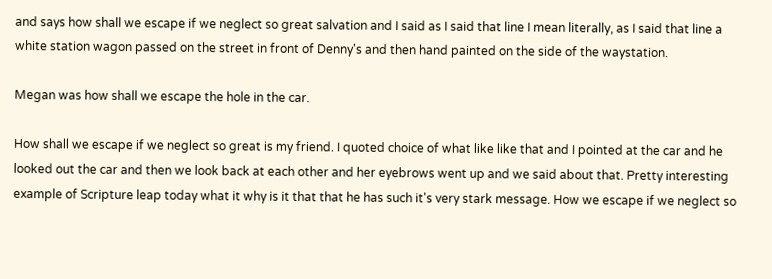and says how shall we escape if we neglect so great salvation and I said as I said that line I mean literally, as I said that line a white station wagon passed on the street in front of Denny's and then hand painted on the side of the waystation.

Megan was how shall we escape the hole in the car.

How shall we escape if we neglect so great is my friend. I quoted choice of what like like that and I pointed at the car and he looked out the car and then we look back at each other and her eyebrows went up and we said about that. Pretty interesting example of Scripture leap today what it why is it that that he has such it's very stark message. How we escape if we neglect so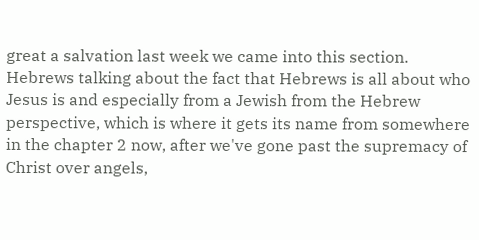great a salvation last week we came into this section. Hebrews talking about the fact that Hebrews is all about who Jesus is and especially from a Jewish from the Hebrew perspective, which is where it gets its name from somewhere in the chapter 2 now, after we've gone past the supremacy of Christ over angels,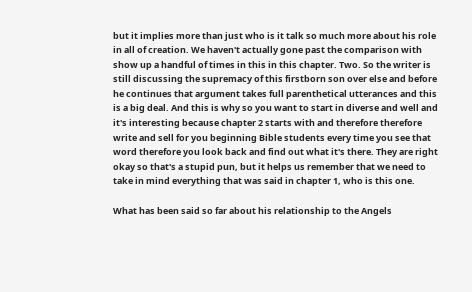but it implies more than just who is it talk so much more about his role in all of creation. We haven't actually gone past the comparison with show up a handful of times in this in this chapter. Two. So the writer is still discussing the supremacy of this firstborn son over else and before he continues that argument takes full parenthetical utterances and this is a big deal. And this is why so you want to start in diverse and well and it's interesting because chapter 2 starts with and therefore therefore write and sell for you beginning Bible students every time you see that word therefore you look back and find out what it's there. They are right okay so that's a stupid pun, but it helps us remember that we need to take in mind everything that was said in chapter 1, who is this one.

What has been said so far about his relationship to the Angels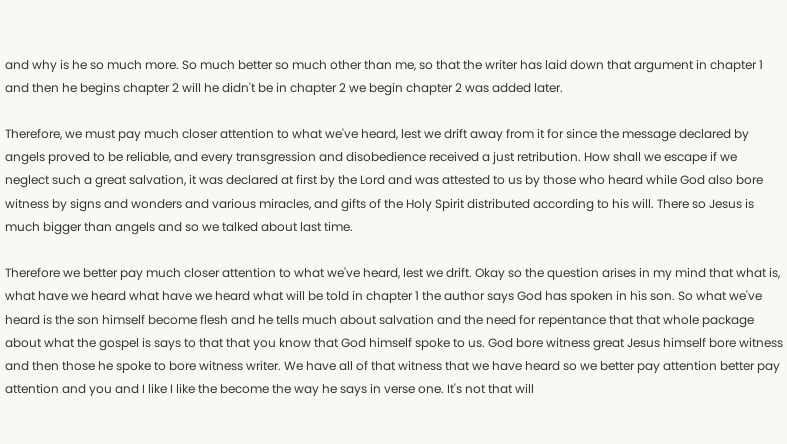and why is he so much more. So much better so much other than me, so that the writer has laid down that argument in chapter 1 and then he begins chapter 2 will he didn't be in chapter 2 we begin chapter 2 was added later.

Therefore, we must pay much closer attention to what we've heard, lest we drift away from it for since the message declared by angels proved to be reliable, and every transgression and disobedience received a just retribution. How shall we escape if we neglect such a great salvation, it was declared at first by the Lord and was attested to us by those who heard while God also bore witness by signs and wonders and various miracles, and gifts of the Holy Spirit distributed according to his will. There so Jesus is much bigger than angels and so we talked about last time.

Therefore we better pay much closer attention to what we've heard, lest we drift. Okay so the question arises in my mind that what is, what have we heard what have we heard what will be told in chapter 1 the author says God has spoken in his son. So what we've heard is the son himself become flesh and he tells much about salvation and the need for repentance that that whole package about what the gospel is says to that that you know that God himself spoke to us. God bore witness great Jesus himself bore witness and then those he spoke to bore witness writer. We have all of that witness that we have heard so we better pay attention better pay attention and you and I like I like the become the way he says in verse one. It's not that will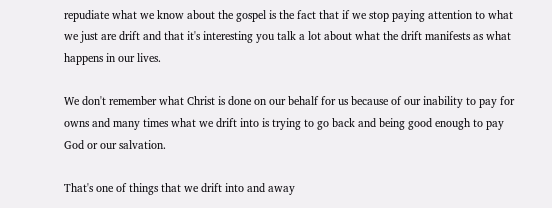repudiate what we know about the gospel is the fact that if we stop paying attention to what we just are drift and that it's interesting you talk a lot about what the drift manifests as what happens in our lives.

We don't remember what Christ is done on our behalf for us because of our inability to pay for owns and many times what we drift into is trying to go back and being good enough to pay God or our salvation.

That's one of things that we drift into and away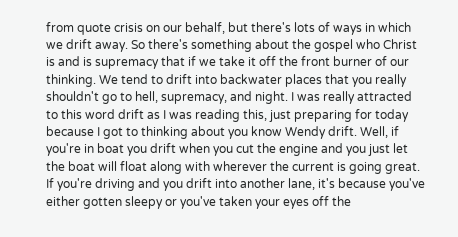from quote crisis on our behalf, but there's lots of ways in which we drift away. So there's something about the gospel who Christ is and is supremacy that if we take it off the front burner of our thinking. We tend to drift into backwater places that you really shouldn't go to hell, supremacy, and night. I was really attracted to this word drift as I was reading this, just preparing for today because I got to thinking about you know Wendy drift. Well, if you're in boat you drift when you cut the engine and you just let the boat will float along with wherever the current is going great. If you're driving and you drift into another lane, it's because you've either gotten sleepy or you've taken your eyes off the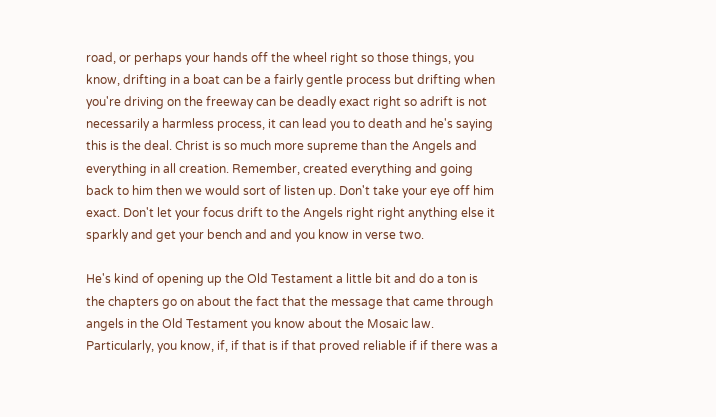road, or perhaps your hands off the wheel right so those things, you know, drifting in a boat can be a fairly gentle process but drifting when you're driving on the freeway can be deadly exact right so adrift is not necessarily a harmless process, it can lead you to death and he's saying this is the deal. Christ is so much more supreme than the Angels and everything in all creation. Remember, created everything and going back to him then we would sort of listen up. Don't take your eye off him exact. Don't let your focus drift to the Angels right right anything else it sparkly and get your bench and and you know in verse two.

He's kind of opening up the Old Testament a little bit and do a ton is the chapters go on about the fact that the message that came through angels in the Old Testament you know about the Mosaic law. Particularly, you know, if, if that is if that proved reliable if if there was a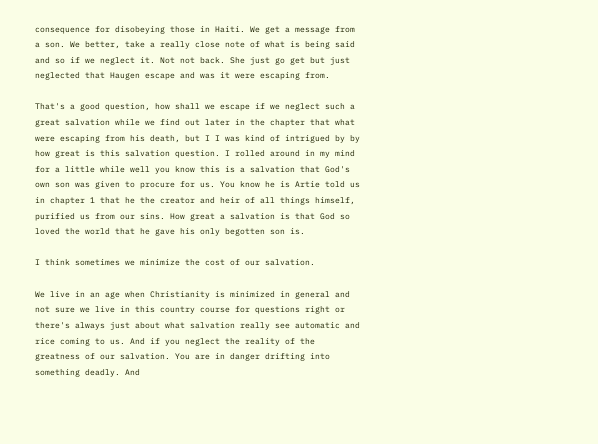consequence for disobeying those in Haiti. We get a message from a son. We better, take a really close note of what is being said and so if we neglect it. Not not back. She just go get but just neglected that Haugen escape and was it were escaping from.

That's a good question, how shall we escape if we neglect such a great salvation while we find out later in the chapter that what were escaping from his death, but I I was kind of intrigued by by how great is this salvation question. I rolled around in my mind for a little while well you know this is a salvation that God's own son was given to procure for us. You know he is Artie told us in chapter 1 that he the creator and heir of all things himself, purified us from our sins. How great a salvation is that God so loved the world that he gave his only begotten son is.

I think sometimes we minimize the cost of our salvation.

We live in an age when Christianity is minimized in general and not sure we live in this country course for questions right or there's always just about what salvation really see automatic and rice coming to us. And if you neglect the reality of the greatness of our salvation. You are in danger drifting into something deadly. And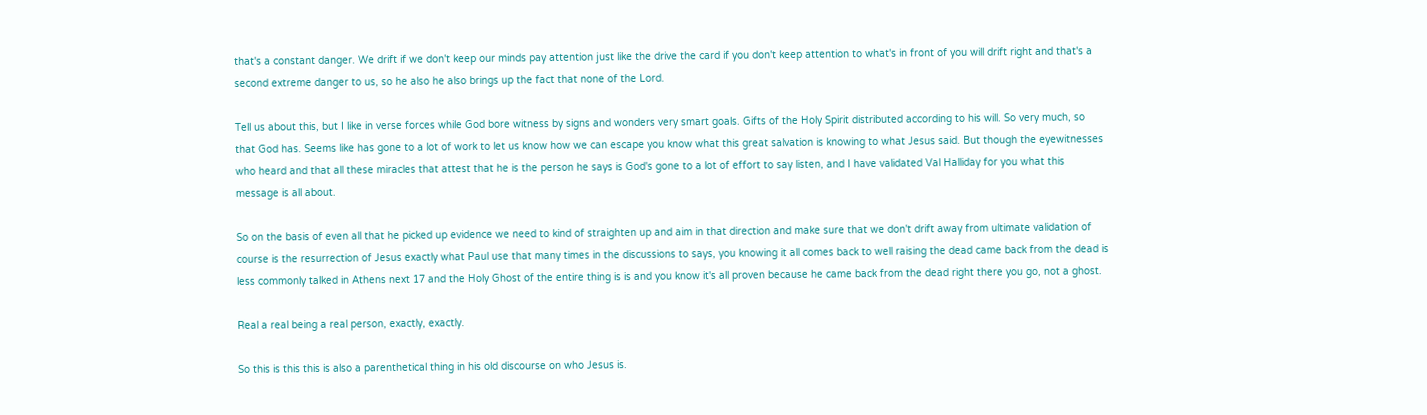that's a constant danger. We drift if we don't keep our minds pay attention just like the drive the card if you don't keep attention to what's in front of you will drift right and that's a second extreme danger to us, so he also he also brings up the fact that none of the Lord.

Tell us about this, but I like in verse forces while God bore witness by signs and wonders very smart goals. Gifts of the Holy Spirit distributed according to his will. So very much, so that God has. Seems like has gone to a lot of work to let us know how we can escape you know what this great salvation is knowing to what Jesus said. But though the eyewitnesses who heard and that all these miracles that attest that he is the person he says is God's gone to a lot of effort to say listen, and I have validated Val Halliday for you what this message is all about.

So on the basis of even all that he picked up evidence we need to kind of straighten up and aim in that direction and make sure that we don't drift away from ultimate validation of course is the resurrection of Jesus exactly what Paul use that many times in the discussions to says, you knowing it all comes back to well raising the dead came back from the dead is less commonly talked in Athens next 17 and the Holy Ghost of the entire thing is is and you know it's all proven because he came back from the dead right there you go, not a ghost.

Real a real being a real person, exactly, exactly.

So this is this this is also a parenthetical thing in his old discourse on who Jesus is.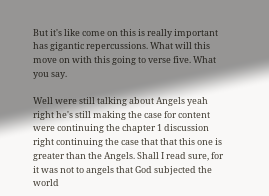But it's like come on this is really important has gigantic repercussions. What will this move on with this going to verse five. What you say.

Well were still talking about Angels yeah right he's still making the case for content were continuing the chapter 1 discussion right continuing the case that that this one is greater than the Angels. Shall I read sure, for it was not to angels that God subjected the world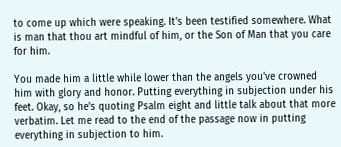to come up which were speaking. It's been testified somewhere. What is man that thou art mindful of him, or the Son of Man that you care for him.

You made him a little while lower than the angels you've crowned him with glory and honor. Putting everything in subjection under his feet. Okay, so he's quoting Psalm eight and little talk about that more verbatim. Let me read to the end of the passage now in putting everything in subjection to him.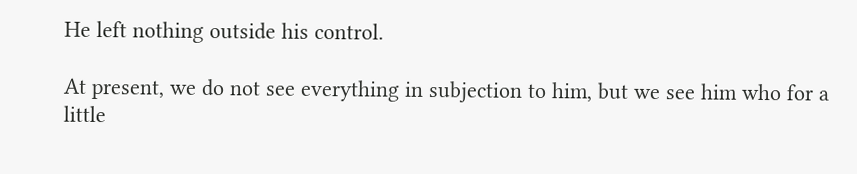He left nothing outside his control.

At present, we do not see everything in subjection to him, but we see him who for a little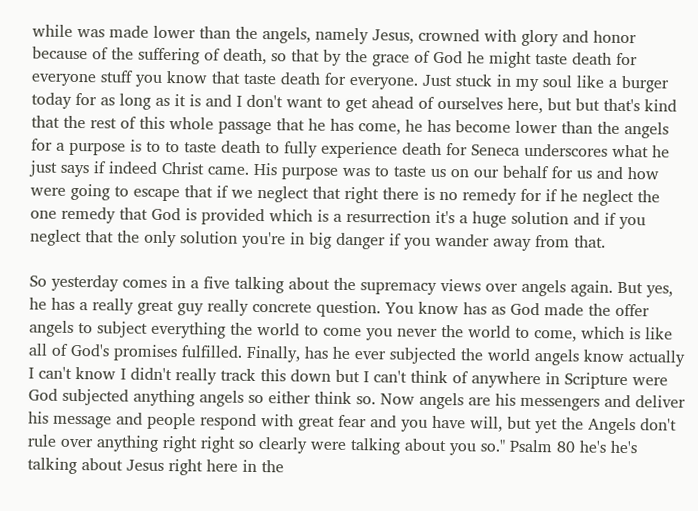while was made lower than the angels, namely Jesus, crowned with glory and honor because of the suffering of death, so that by the grace of God he might taste death for everyone stuff you know that taste death for everyone. Just stuck in my soul like a burger today for as long as it is and I don't want to get ahead of ourselves here, but but that's kind that the rest of this whole passage that he has come, he has become lower than the angels for a purpose is to to taste death to fully experience death for Seneca underscores what he just says if indeed Christ came. His purpose was to taste us on our behalf for us and how were going to escape that if we neglect that right there is no remedy for if he neglect the one remedy that God is provided which is a resurrection it's a huge solution and if you neglect that the only solution you're in big danger if you wander away from that.

So yesterday comes in a five talking about the supremacy views over angels again. But yes, he has a really great guy really concrete question. You know has as God made the offer angels to subject everything the world to come you never the world to come, which is like all of God's promises fulfilled. Finally, has he ever subjected the world angels know actually I can't know I didn't really track this down but I can't think of anywhere in Scripture were God subjected anything angels so either think so. Now angels are his messengers and deliver his message and people respond with great fear and you have will, but yet the Angels don't rule over anything right right so clearly were talking about you so." Psalm 80 he's he's talking about Jesus right here in the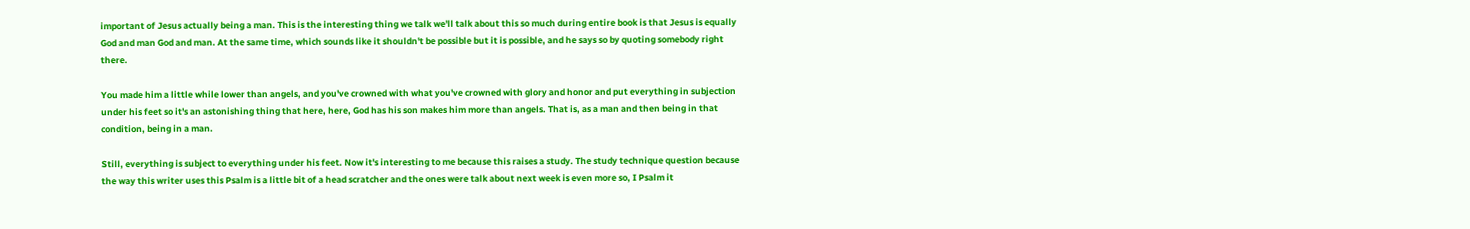important of Jesus actually being a man. This is the interesting thing we talk we'll talk about this so much during entire book is that Jesus is equally God and man God and man. At the same time, which sounds like it shouldn't be possible but it is possible, and he says so by quoting somebody right there.

You made him a little while lower than angels, and you've crowned with what you've crowned with glory and honor and put everything in subjection under his feet so it's an astonishing thing that here, here, God has his son makes him more than angels. That is, as a man and then being in that condition, being in a man.

Still, everything is subject to everything under his feet. Now it's interesting to me because this raises a study. The study technique question because the way this writer uses this Psalm is a little bit of a head scratcher and the ones were talk about next week is even more so, I Psalm it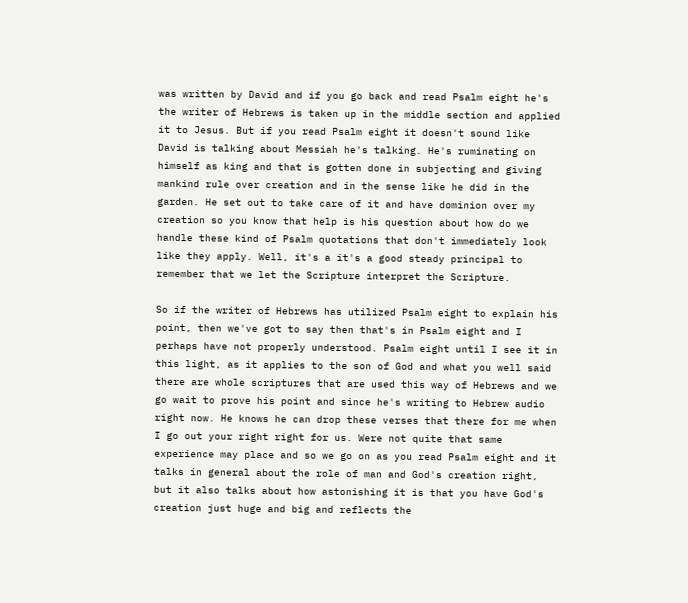was written by David and if you go back and read Psalm eight he's the writer of Hebrews is taken up in the middle section and applied it to Jesus. But if you read Psalm eight it doesn't sound like David is talking about Messiah he's talking. He's ruminating on himself as king and that is gotten done in subjecting and giving mankind rule over creation and in the sense like he did in the garden. He set out to take care of it and have dominion over my creation so you know that help is his question about how do we handle these kind of Psalm quotations that don't immediately look like they apply. Well, it's a it's a good steady principal to remember that we let the Scripture interpret the Scripture.

So if the writer of Hebrews has utilized Psalm eight to explain his point, then we've got to say then that's in Psalm eight and I perhaps have not properly understood. Psalm eight until I see it in this light, as it applies to the son of God and what you well said there are whole scriptures that are used this way of Hebrews and we go wait to prove his point and since he's writing to Hebrew audio right now. He knows he can drop these verses that there for me when I go out your right right for us. Were not quite that same experience may place and so we go on as you read Psalm eight and it talks in general about the role of man and God's creation right, but it also talks about how astonishing it is that you have God's creation just huge and big and reflects the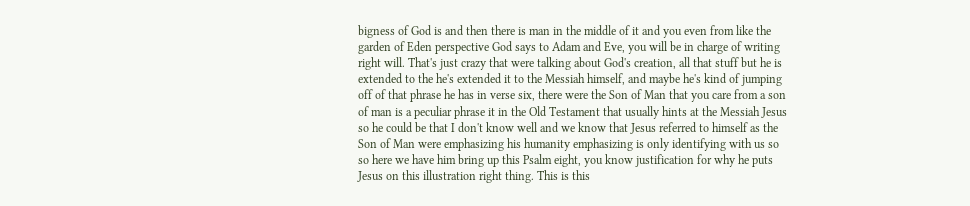bigness of God is and then there is man in the middle of it and you even from like the garden of Eden perspective God says to Adam and Eve, you will be in charge of writing right will. That's just crazy that were talking about God's creation, all that stuff but he is extended to the he's extended it to the Messiah himself, and maybe he's kind of jumping off of that phrase he has in verse six, there were the Son of Man that you care from a son of man is a peculiar phrase it in the Old Testament that usually hints at the Messiah Jesus so he could be that I don't know well and we know that Jesus referred to himself as the Son of Man were emphasizing his humanity emphasizing is only identifying with us so so here we have him bring up this Psalm eight, you know justification for why he puts Jesus on this illustration right thing. This is this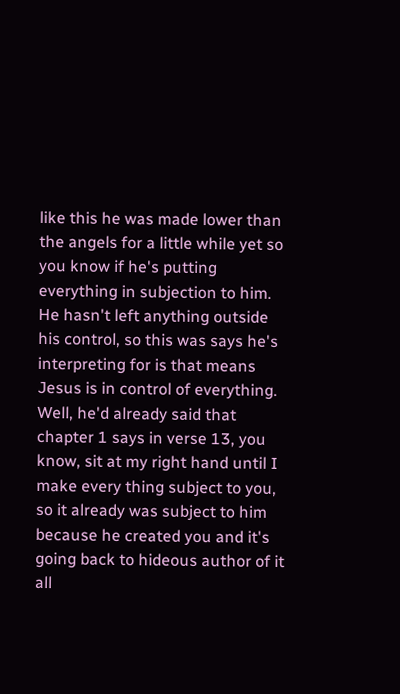like this he was made lower than the angels for a little while yet so you know if he's putting everything in subjection to him. He hasn't left anything outside his control, so this was says he's interpreting for is that means Jesus is in control of everything. Well, he'd already said that chapter 1 says in verse 13, you know, sit at my right hand until I make every thing subject to you, so it already was subject to him because he created you and it's going back to hideous author of it all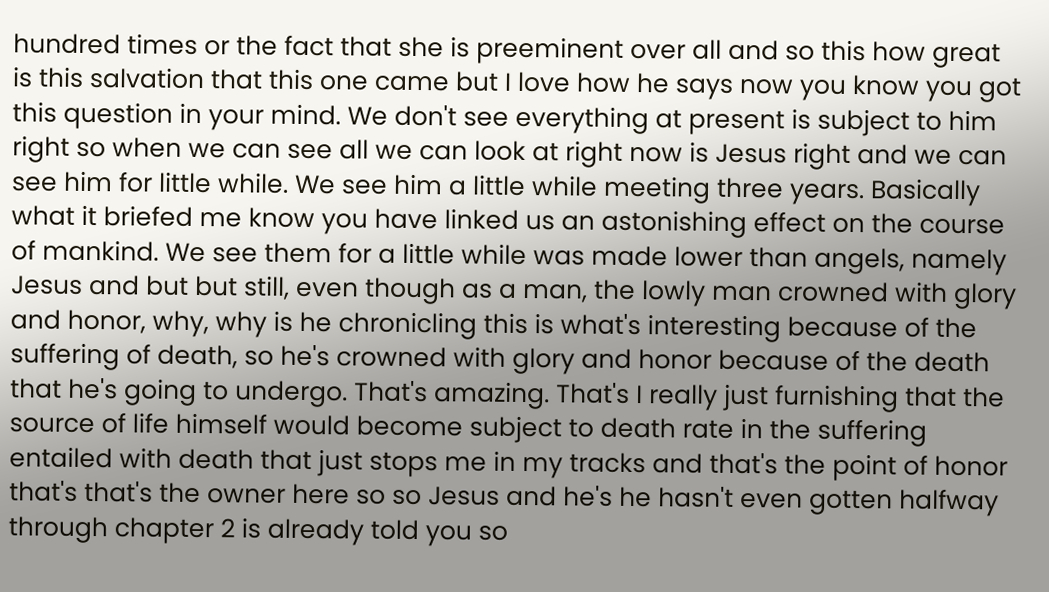hundred times or the fact that she is preeminent over all and so this how great is this salvation that this one came but I love how he says now you know you got this question in your mind. We don't see everything at present is subject to him right so when we can see all we can look at right now is Jesus right and we can see him for little while. We see him a little while meeting three years. Basically what it briefed me know you have linked us an astonishing effect on the course of mankind. We see them for a little while was made lower than angels, namely Jesus and but but still, even though as a man, the lowly man crowned with glory and honor, why, why is he chronicling this is what's interesting because of the suffering of death, so he's crowned with glory and honor because of the death that he's going to undergo. That's amazing. That's I really just furnishing that the source of life himself would become subject to death rate in the suffering entailed with death that just stops me in my tracks and that's the point of honor that's that's the owner here so so Jesus and he's he hasn't even gotten halfway through chapter 2 is already told you so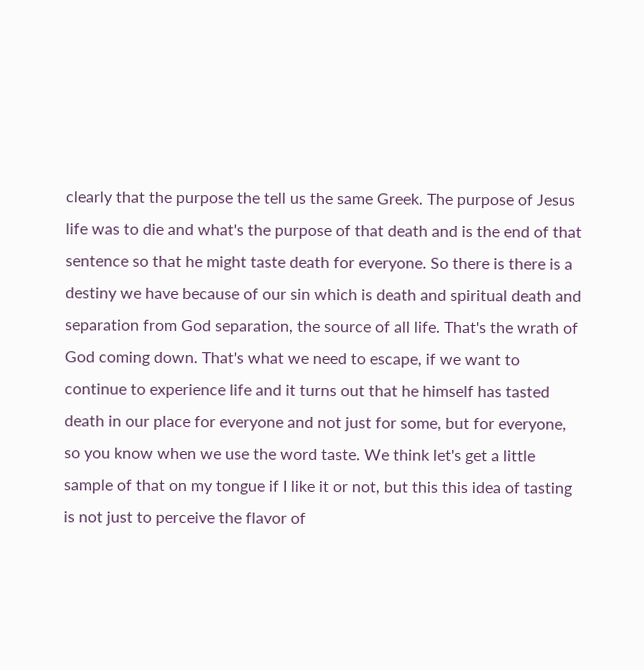clearly that the purpose the tell us the same Greek. The purpose of Jesus life was to die and what's the purpose of that death and is the end of that sentence so that he might taste death for everyone. So there is there is a destiny we have because of our sin which is death and spiritual death and separation from God separation, the source of all life. That's the wrath of God coming down. That's what we need to escape, if we want to continue to experience life and it turns out that he himself has tasted death in our place for everyone and not just for some, but for everyone, so you know when we use the word taste. We think let's get a little sample of that on my tongue if I like it or not, but this this idea of tasting is not just to perceive the flavor of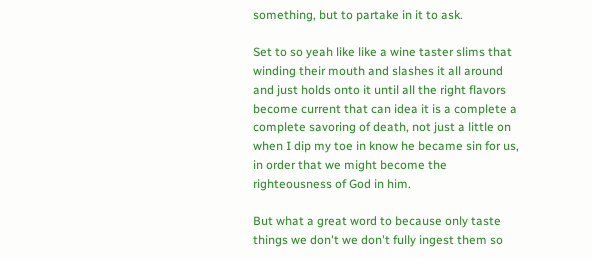something, but to partake in it to ask.

Set to so yeah like like a wine taster slims that winding their mouth and slashes it all around and just holds onto it until all the right flavors become current that can idea it is a complete a complete savoring of death, not just a little on when I dip my toe in know he became sin for us, in order that we might become the righteousness of God in him.

But what a great word to because only taste things we don't we don't fully ingest them so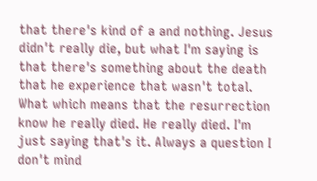that there's kind of a and nothing. Jesus didn't really die, but what I'm saying is that there's something about the death that he experience that wasn't total. What which means that the resurrection know he really died. He really died. I'm just saying that's it. Always a question I don't mind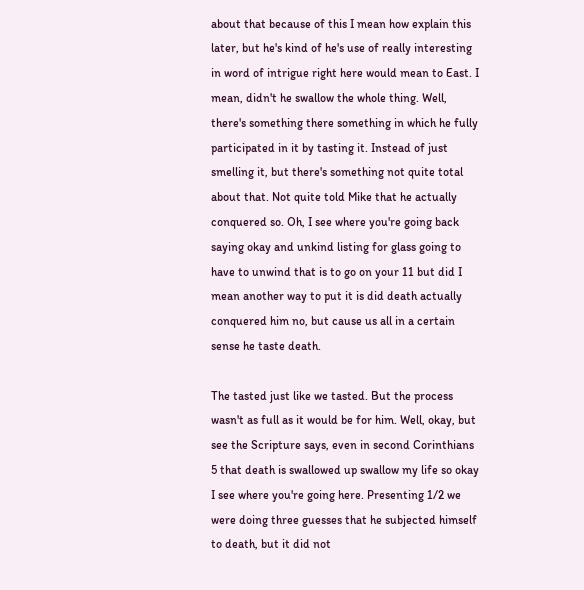about that because of this I mean how explain this later, but he's kind of he's use of really interesting in word of intrigue right here would mean to East. I mean, didn't he swallow the whole thing. Well, there's something there something in which he fully participated in it by tasting it. Instead of just smelling it, but there's something not quite total about that. Not quite told Mike that he actually conquered so. Oh, I see where you're going back saying okay and unkind listing for glass going to have to unwind that is to go on your 11 but did I mean another way to put it is did death actually conquered him no, but cause us all in a certain sense he taste death.

The tasted just like we tasted. But the process wasn't as full as it would be for him. Well, okay, but see the Scripture says, even in second Corinthians 5 that death is swallowed up swallow my life so okay I see where you're going here. Presenting 1/2 we were doing three guesses that he subjected himself to death, but it did not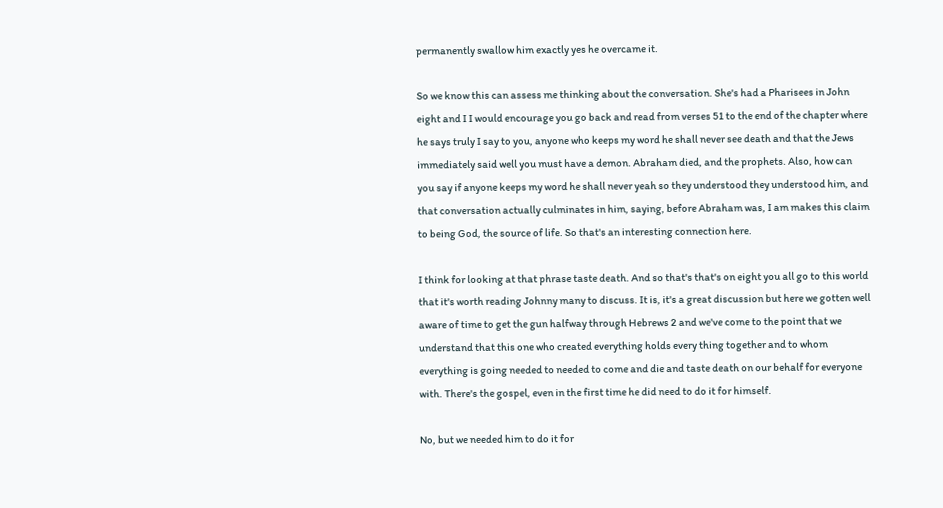permanently swallow him exactly yes he overcame it.

So we know this can assess me thinking about the conversation. She's had a Pharisees in John eight and I I would encourage you go back and read from verses 51 to the end of the chapter where he says truly I say to you, anyone who keeps my word he shall never see death and that the Jews immediately said well you must have a demon. Abraham died, and the prophets. Also, how can you say if anyone keeps my word he shall never yeah so they understood they understood him, and that conversation actually culminates in him, saying, before Abraham was, I am makes this claim to being God, the source of life. So that's an interesting connection here.

I think for looking at that phrase taste death. And so that's that's on eight you all go to this world that it's worth reading Johnny many to discuss. It is, it's a great discussion but here we gotten well aware of time to get the gun halfway through Hebrews 2 and we've come to the point that we understand that this one who created everything holds every thing together and to whom everything is going needed to needed to come and die and taste death on our behalf for everyone with. There's the gospel, even in the first time he did need to do it for himself.

No, but we needed him to do it for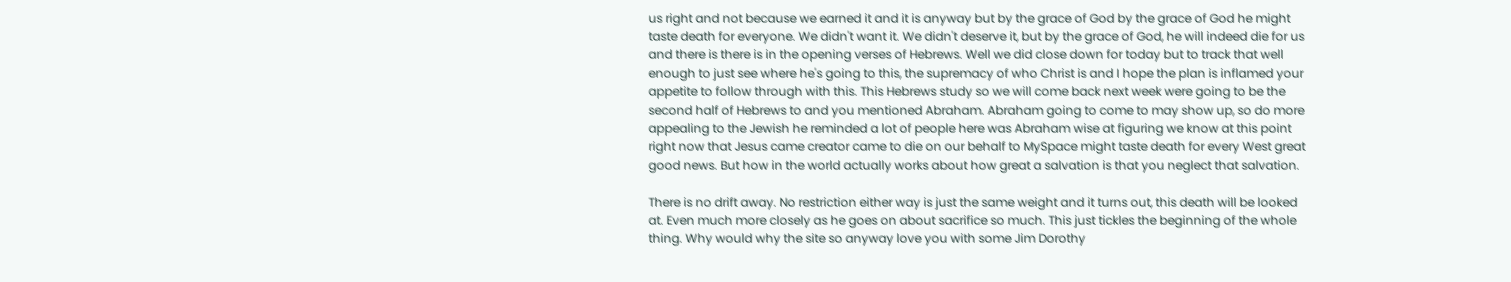us right and not because we earned it and it is anyway but by the grace of God by the grace of God he might taste death for everyone. We didn't want it. We didn't deserve it, but by the grace of God, he will indeed die for us and there is there is in the opening verses of Hebrews. Well we did close down for today but to track that well enough to just see where he's going to this, the supremacy of who Christ is and I hope the plan is inflamed your appetite to follow through with this. This Hebrews study so we will come back next week were going to be the second half of Hebrews to and you mentioned Abraham. Abraham going to come to may show up, so do more appealing to the Jewish he reminded a lot of people here was Abraham wise at figuring we know at this point right now that Jesus came creator came to die on our behalf to MySpace might taste death for every West great good news. But how in the world actually works about how great a salvation is that you neglect that salvation.

There is no drift away. No restriction either way is just the same weight and it turns out, this death will be looked at. Even much more closely as he goes on about sacrifice so much. This just tickles the beginning of the whole thing. Why would why the site so anyway love you with some Jim Dorothy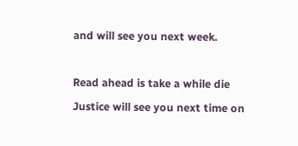and will see you next week.

Read ahead is take a while die Justice will see you next time on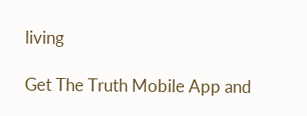living

Get The Truth Mobile App and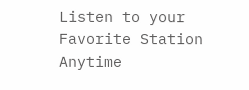Listen to your Favorite Station Anytime